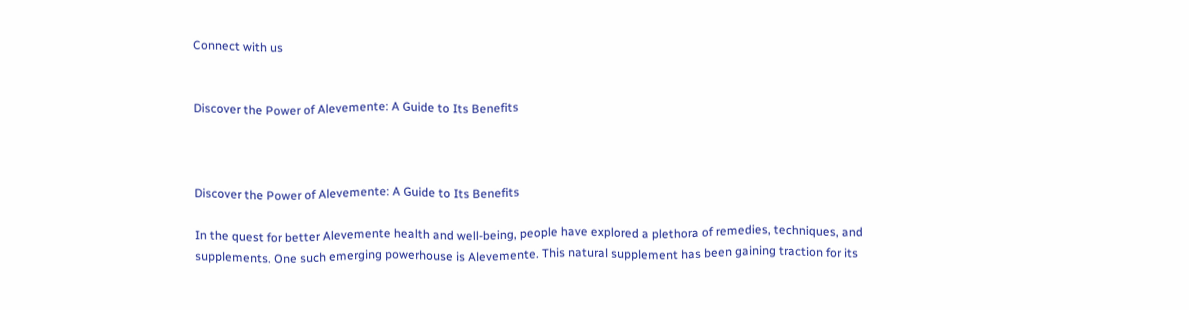Connect with us


Discover the Power of Alevemente: A Guide to Its Benefits



Discover the Power of Alevemente: A Guide to Its Benefits

In the quest for better Alevemente health and well-being, people have explored a plethora of remedies, techniques, and supplements. One such emerging powerhouse is Alevemente. This natural supplement has been gaining traction for its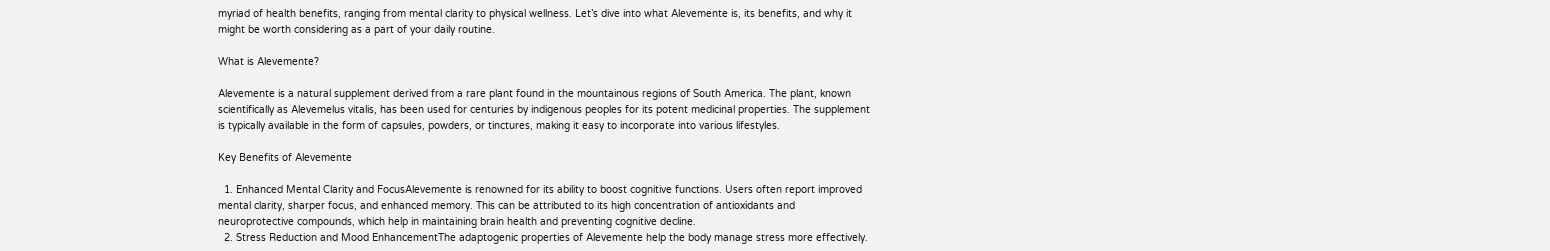myriad of health benefits, ranging from mental clarity to physical wellness. Let’s dive into what Alevemente is, its benefits, and why it might be worth considering as a part of your daily routine.

What is Alevemente?

Alevemente is a natural supplement derived from a rare plant found in the mountainous regions of South America. The plant, known scientifically as Alevemelus vitalis, has been used for centuries by indigenous peoples for its potent medicinal properties. The supplement is typically available in the form of capsules, powders, or tinctures, making it easy to incorporate into various lifestyles.

Key Benefits of Alevemente

  1. Enhanced Mental Clarity and FocusAlevemente is renowned for its ability to boost cognitive functions. Users often report improved mental clarity, sharper focus, and enhanced memory. This can be attributed to its high concentration of antioxidants and neuroprotective compounds, which help in maintaining brain health and preventing cognitive decline.
  2. Stress Reduction and Mood EnhancementThe adaptogenic properties of Alevemente help the body manage stress more effectively.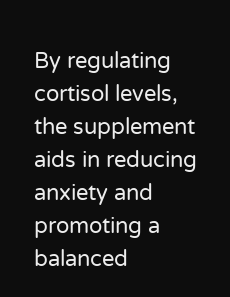By regulating cortisol levels, the supplement aids in reducing anxiety and promoting a balanced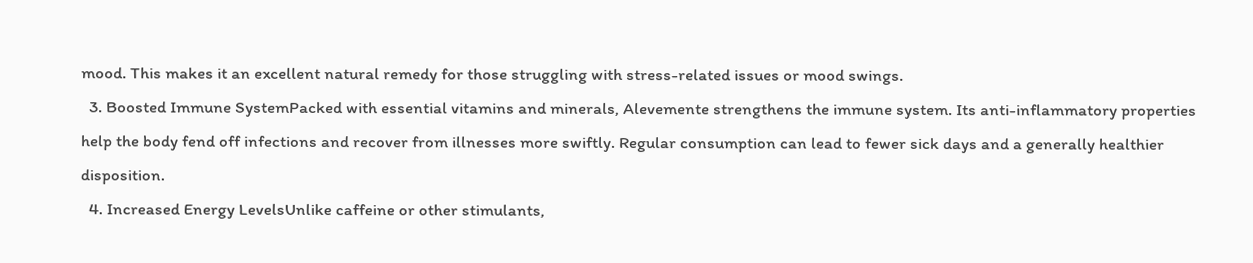mood. This makes it an excellent natural remedy for those struggling with stress-related issues or mood swings.
  3. Boosted Immune SystemPacked with essential vitamins and minerals, Alevemente strengthens the immune system. Its anti-inflammatory properties help the body fend off infections and recover from illnesses more swiftly. Regular consumption can lead to fewer sick days and a generally healthier disposition.
  4. Increased Energy LevelsUnlike caffeine or other stimulants,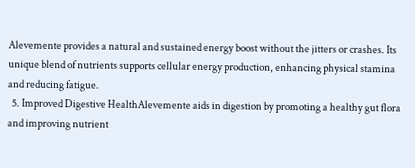Alevemente provides a natural and sustained energy boost without the jitters or crashes. Its unique blend of nutrients supports cellular energy production, enhancing physical stamina and reducing fatigue.
  5. Improved Digestive HealthAlevemente aids in digestion by promoting a healthy gut flora and improving nutrient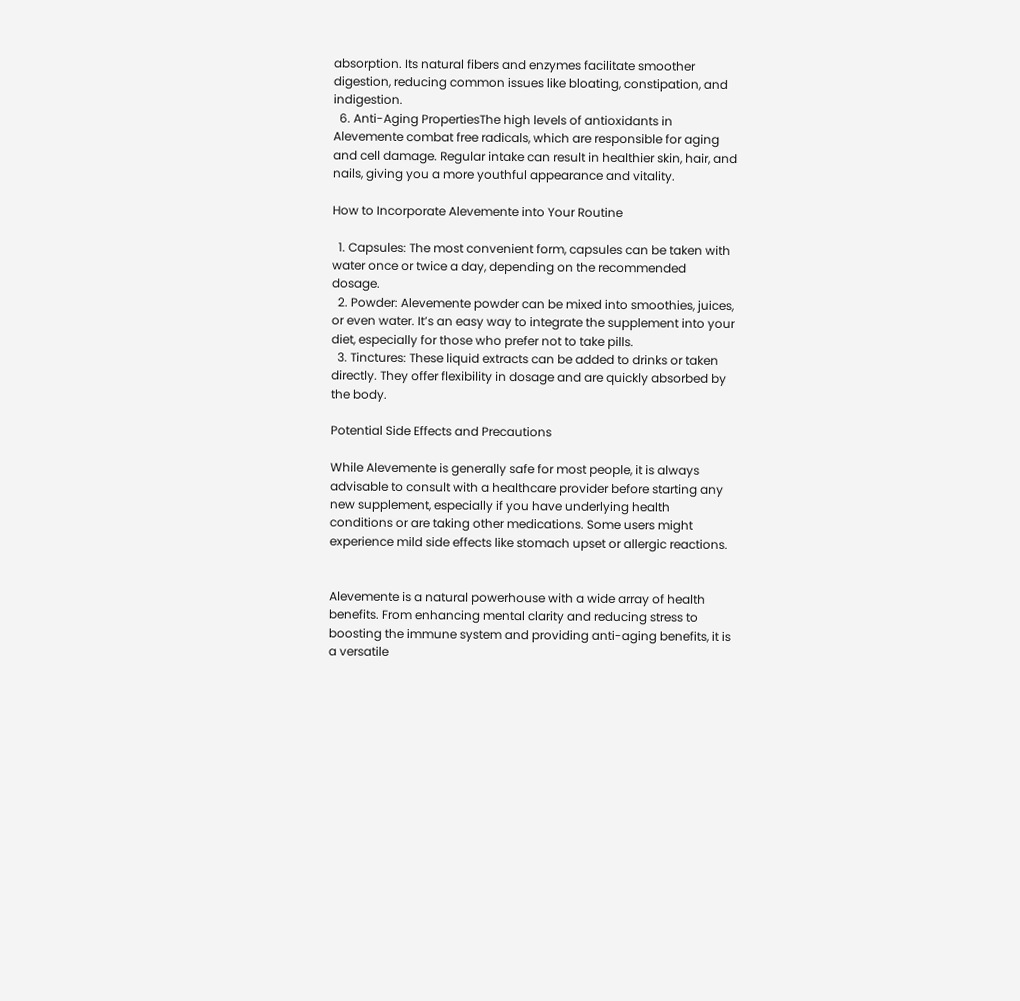absorption. Its natural fibers and enzymes facilitate smoother digestion, reducing common issues like bloating, constipation, and indigestion.
  6. Anti-Aging PropertiesThe high levels of antioxidants in Alevemente combat free radicals, which are responsible for aging and cell damage. Regular intake can result in healthier skin, hair, and nails, giving you a more youthful appearance and vitality.

How to Incorporate Alevemente into Your Routine

  1. Capsules: The most convenient form, capsules can be taken with water once or twice a day, depending on the recommended dosage.
  2. Powder: Alevemente powder can be mixed into smoothies, juices, or even water. It’s an easy way to integrate the supplement into your diet, especially for those who prefer not to take pills.
  3. Tinctures: These liquid extracts can be added to drinks or taken directly. They offer flexibility in dosage and are quickly absorbed by the body.

Potential Side Effects and Precautions

While Alevemente is generally safe for most people, it is always advisable to consult with a healthcare provider before starting any new supplement, especially if you have underlying health conditions or are taking other medications. Some users might experience mild side effects like stomach upset or allergic reactions.


Alevemente is a natural powerhouse with a wide array of health benefits. From enhancing mental clarity and reducing stress to boosting the immune system and providing anti-aging benefits, it is a versatile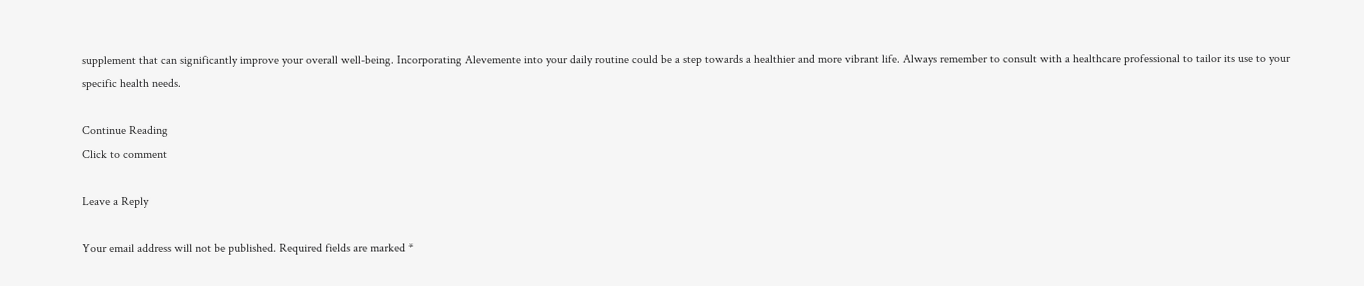supplement that can significantly improve your overall well-being. Incorporating Alevemente into your daily routine could be a step towards a healthier and more vibrant life. Always remember to consult with a healthcare professional to tailor its use to your specific health needs.

Continue Reading
Click to comment

Leave a Reply

Your email address will not be published. Required fields are marked *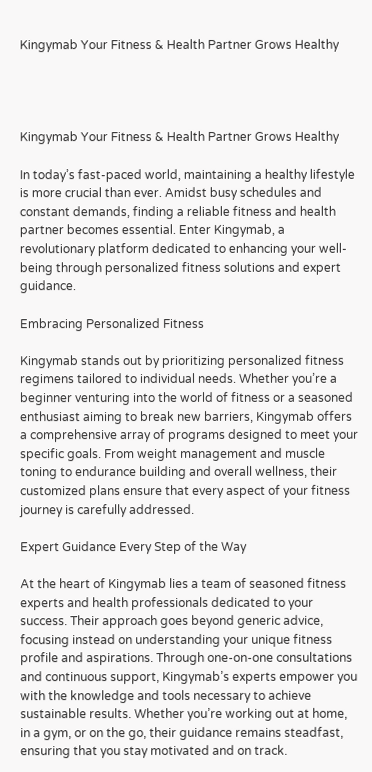Kingymab Your Fitness & Health Partner Grows Healthy




Kingymab Your Fitness & Health Partner Grows Healthy

In today’s fast-paced world, maintaining a healthy lifestyle is more crucial than ever. Amidst busy schedules and constant demands, finding a reliable fitness and health partner becomes essential. Enter Kingymab, a revolutionary platform dedicated to enhancing your well-being through personalized fitness solutions and expert guidance.

Embracing Personalized Fitness

Kingymab stands out by prioritizing personalized fitness regimens tailored to individual needs. Whether you’re a beginner venturing into the world of fitness or a seasoned enthusiast aiming to break new barriers, Kingymab offers a comprehensive array of programs designed to meet your specific goals. From weight management and muscle toning to endurance building and overall wellness, their customized plans ensure that every aspect of your fitness journey is carefully addressed.

Expert Guidance Every Step of the Way

At the heart of Kingymab lies a team of seasoned fitness experts and health professionals dedicated to your success. Their approach goes beyond generic advice, focusing instead on understanding your unique fitness profile and aspirations. Through one-on-one consultations and continuous support, Kingymab’s experts empower you with the knowledge and tools necessary to achieve sustainable results. Whether you’re working out at home, in a gym, or on the go, their guidance remains steadfast, ensuring that you stay motivated and on track.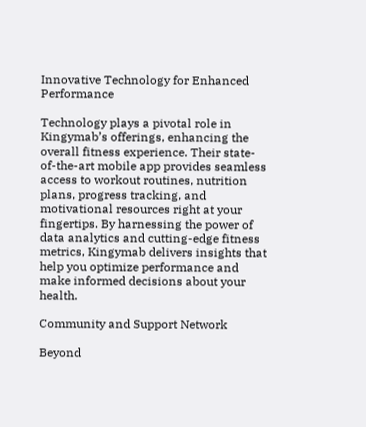Innovative Technology for Enhanced Performance

Technology plays a pivotal role in Kingymab’s offerings, enhancing the overall fitness experience. Their state-of-the-art mobile app provides seamless access to workout routines, nutrition plans, progress tracking, and motivational resources right at your fingertips. By harnessing the power of data analytics and cutting-edge fitness metrics, Kingymab delivers insights that help you optimize performance and make informed decisions about your health.

Community and Support Network

Beyond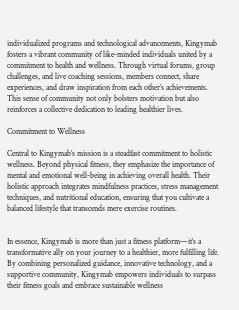individualized programs and technological advancements, Kingymab fosters a vibrant community of like-minded individuals united by a commitment to health and wellness. Through virtual forums, group challenges, and live coaching sessions, members connect, share experiences, and draw inspiration from each other’s achievements. This sense of community not only bolsters motivation but also reinforces a collective dedication to leading healthier lives.

Commitment to Wellness

Central to Kingymab’s mission is a steadfast commitment to holistic wellness. Beyond physical fitness, they emphasize the importance of mental and emotional well-being in achieving overall health. Their holistic approach integrates mindfulness practices, stress management techniques, and nutritional education, ensuring that you cultivate a balanced lifestyle that transcends mere exercise routines.


In essence, Kingymab is more than just a fitness platform—it’s a transformative ally on your journey to a healthier, more fulfilling life. By combining personalized guidance, innovative technology, and a supportive community, Kingymab empowers individuals to surpass their fitness goals and embrace sustainable wellness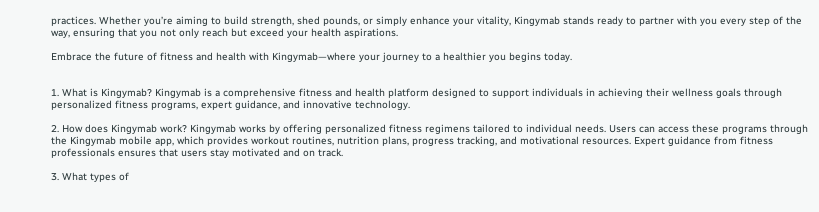practices. Whether you’re aiming to build strength, shed pounds, or simply enhance your vitality, Kingymab stands ready to partner with you every step of the way, ensuring that you not only reach but exceed your health aspirations.

Embrace the future of fitness and health with Kingymab—where your journey to a healthier you begins today.


1. What is Kingymab? Kingymab is a comprehensive fitness and health platform designed to support individuals in achieving their wellness goals through personalized fitness programs, expert guidance, and innovative technology.

2. How does Kingymab work? Kingymab works by offering personalized fitness regimens tailored to individual needs. Users can access these programs through the Kingymab mobile app, which provides workout routines, nutrition plans, progress tracking, and motivational resources. Expert guidance from fitness professionals ensures that users stay motivated and on track.

3. What types of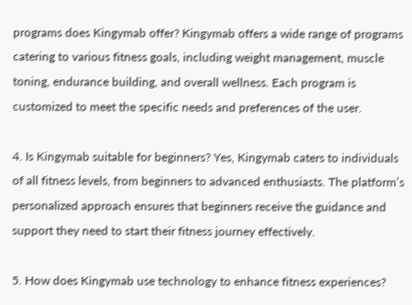programs does Kingymab offer? Kingymab offers a wide range of programs catering to various fitness goals, including weight management, muscle toning, endurance building, and overall wellness. Each program is customized to meet the specific needs and preferences of the user.

4. Is Kingymab suitable for beginners? Yes, Kingymab caters to individuals of all fitness levels, from beginners to advanced enthusiasts. The platform’s personalized approach ensures that beginners receive the guidance and support they need to start their fitness journey effectively.

5. How does Kingymab use technology to enhance fitness experiences?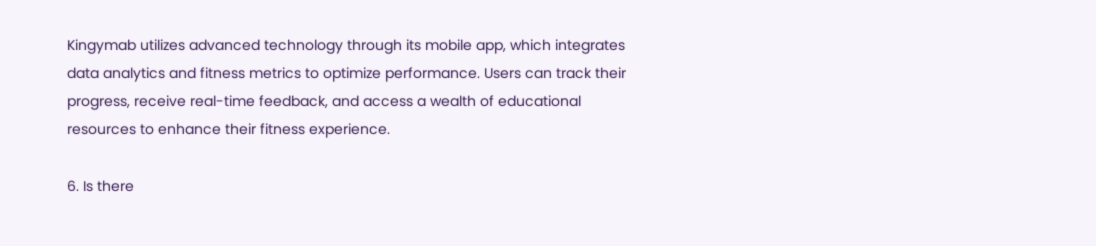Kingymab utilizes advanced technology through its mobile app, which integrates data analytics and fitness metrics to optimize performance. Users can track their progress, receive real-time feedback, and access a wealth of educational resources to enhance their fitness experience.

6. Is there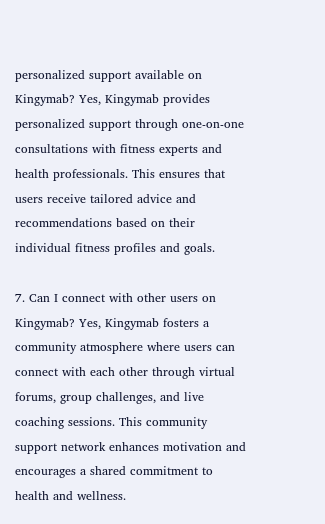personalized support available on Kingymab? Yes, Kingymab provides personalized support through one-on-one consultations with fitness experts and health professionals. This ensures that users receive tailored advice and recommendations based on their individual fitness profiles and goals.

7. Can I connect with other users on Kingymab? Yes, Kingymab fosters a community atmosphere where users can connect with each other through virtual forums, group challenges, and live coaching sessions. This community support network enhances motivation and encourages a shared commitment to health and wellness.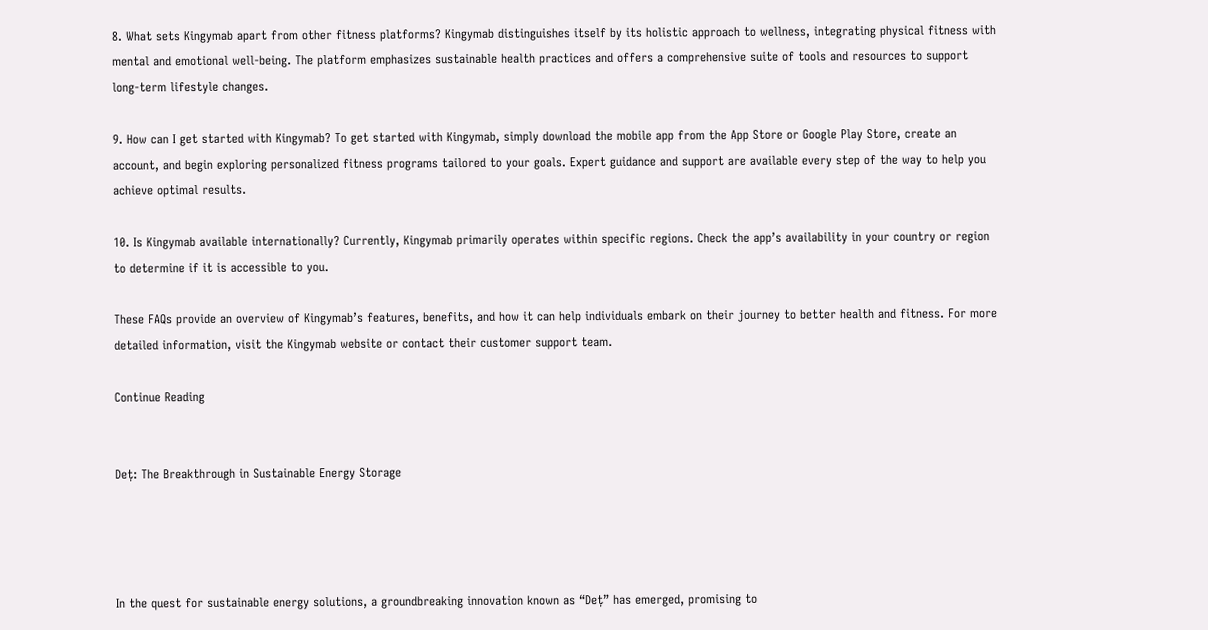8. What sets Kingymab apart from other fitness platforms? Kingymab distinguishes itself by its holistic approach to wellness, integrating physical fitness with mental and emotional well-being. The platform emphasizes sustainable health practices and offers a comprehensive suite of tools and resources to support long-term lifestyle changes.

9. How can I get started with Kingymab? To get started with Kingymab, simply download the mobile app from the App Store or Google Play Store, create an account, and begin exploring personalized fitness programs tailored to your goals. Expert guidance and support are available every step of the way to help you achieve optimal results.

10. Is Kingymab available internationally? Currently, Kingymab primarily operates within specific regions. Check the app’s availability in your country or region to determine if it is accessible to you.

These FAQs provide an overview of Kingymab’s features, benefits, and how it can help individuals embark on their journey to better health and fitness. For more detailed information, visit the Kingymab website or contact their customer support team.

Continue Reading


Deț: The Breakthrough in Sustainable Energy Storage




In the quest for sustainable energy solutions, a groundbreaking innovation known as “Deț” has emerged, promising to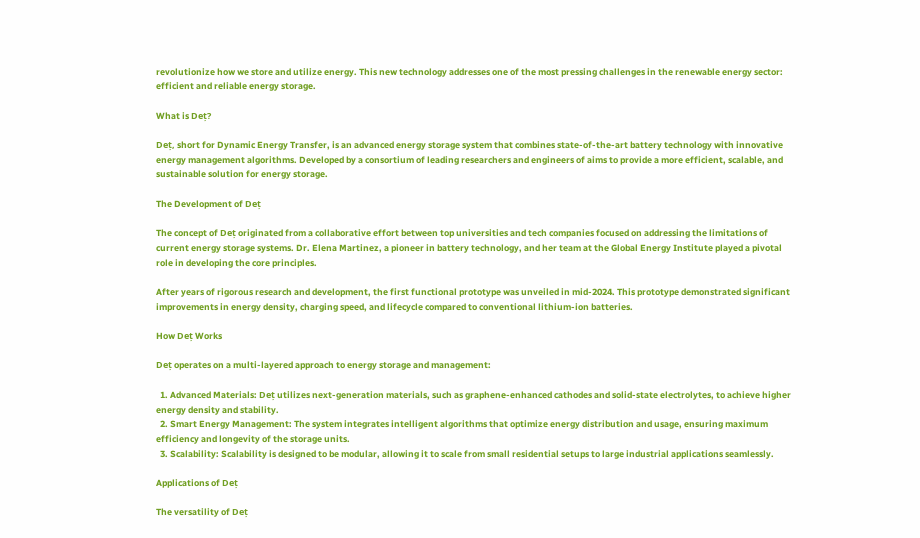revolutionize how we store and utilize energy. This new technology addresses one of the most pressing challenges in the renewable energy sector: efficient and reliable energy storage.

What is Deț?

Deț, short for Dynamic Energy Transfer, is an advanced energy storage system that combines state-of-the-art battery technology with innovative energy management algorithms. Developed by a consortium of leading researchers and engineers of aims to provide a more efficient, scalable, and sustainable solution for energy storage.

The Development of Deț

The concept of Deț originated from a collaborative effort between top universities and tech companies focused on addressing the limitations of current energy storage systems. Dr. Elena Martinez, a pioneer in battery technology, and her team at the Global Energy Institute played a pivotal role in developing the core principles.

After years of rigorous research and development, the first functional prototype was unveiled in mid-2024. This prototype demonstrated significant improvements in energy density, charging speed, and lifecycle compared to conventional lithium-ion batteries.

How Deț Works

Deț operates on a multi-layered approach to energy storage and management:

  1. Advanced Materials: Deț utilizes next-generation materials, such as graphene-enhanced cathodes and solid-state electrolytes, to achieve higher energy density and stability.
  2. Smart Energy Management: The system integrates intelligent algorithms that optimize energy distribution and usage, ensuring maximum efficiency and longevity of the storage units.
  3. Scalability: Scalability is designed to be modular, allowing it to scale from small residential setups to large industrial applications seamlessly.

Applications of Deț

The versatility of Deț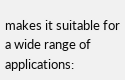makes it suitable for a wide range of applications: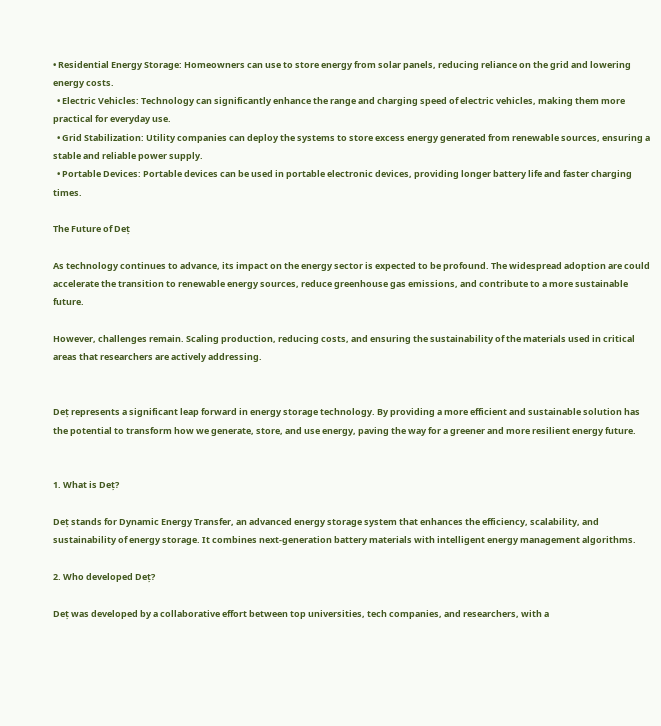• Residential Energy Storage: Homeowners can use to store energy from solar panels, reducing reliance on the grid and lowering energy costs.
  • Electric Vehicles: Technology can significantly enhance the range and charging speed of electric vehicles, making them more practical for everyday use.
  • Grid Stabilization: Utility companies can deploy the systems to store excess energy generated from renewable sources, ensuring a stable and reliable power supply.
  • Portable Devices: Portable devices can be used in portable electronic devices, providing longer battery life and faster charging times.

The Future of Deț

As technology continues to advance, its impact on the energy sector is expected to be profound. The widespread adoption are could accelerate the transition to renewable energy sources, reduce greenhouse gas emissions, and contribute to a more sustainable future.

However, challenges remain. Scaling production, reducing costs, and ensuring the sustainability of the materials used in critical areas that researchers are actively addressing.


Deț represents a significant leap forward in energy storage technology. By providing a more efficient and sustainable solution has the potential to transform how we generate, store, and use energy, paving the way for a greener and more resilient energy future.


1. What is Deț?

Deț stands for Dynamic Energy Transfer, an advanced energy storage system that enhances the efficiency, scalability, and sustainability of energy storage. It combines next-generation battery materials with intelligent energy management algorithms.

2. Who developed Deț?

Deț was developed by a collaborative effort between top universities, tech companies, and researchers, with a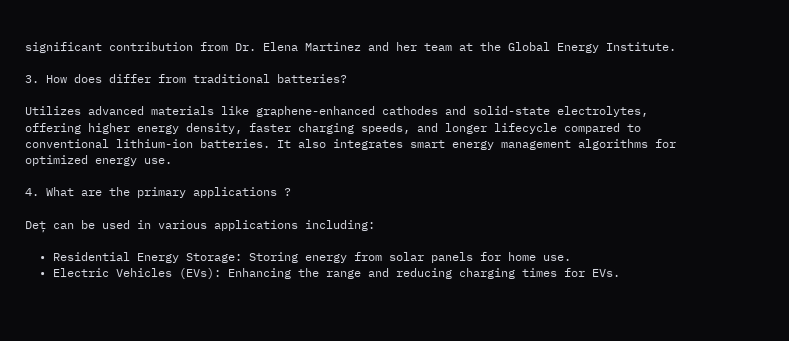significant contribution from Dr. Elena Martinez and her team at the Global Energy Institute.

3. How does differ from traditional batteries?

Utilizes advanced materials like graphene-enhanced cathodes and solid-state electrolytes, offering higher energy density, faster charging speeds, and longer lifecycle compared to conventional lithium-ion batteries. It also integrates smart energy management algorithms for optimized energy use.

4. What are the primary applications ?

Deț can be used in various applications including:

  • Residential Energy Storage: Storing energy from solar panels for home use.
  • Electric Vehicles (EVs): Enhancing the range and reducing charging times for EVs.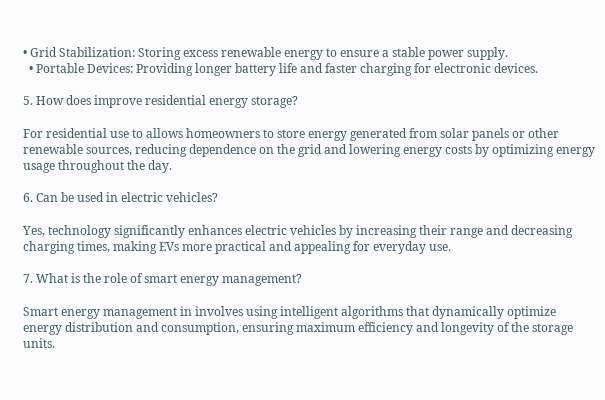• Grid Stabilization: Storing excess renewable energy to ensure a stable power supply.
  • Portable Devices: Providing longer battery life and faster charging for electronic devices.

5. How does improve residential energy storage?

For residential use to allows homeowners to store energy generated from solar panels or other renewable sources, reducing dependence on the grid and lowering energy costs by optimizing energy usage throughout the day.

6. Can be used in electric vehicles?

Yes, technology significantly enhances electric vehicles by increasing their range and decreasing charging times, making EVs more practical and appealing for everyday use.

7. What is the role of smart energy management?

Smart energy management in involves using intelligent algorithms that dynamically optimize energy distribution and consumption, ensuring maximum efficiency and longevity of the storage units.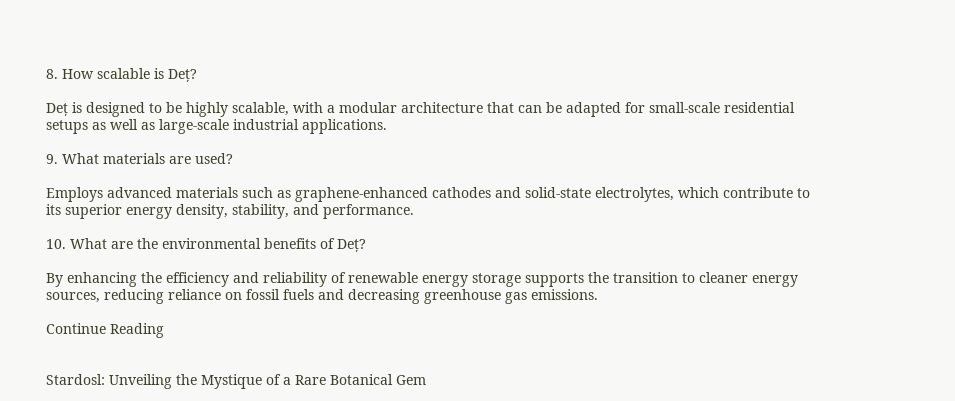8. How scalable is Deț?

Deț is designed to be highly scalable, with a modular architecture that can be adapted for small-scale residential setups as well as large-scale industrial applications.

9. What materials are used?

Employs advanced materials such as graphene-enhanced cathodes and solid-state electrolytes, which contribute to its superior energy density, stability, and performance.

10. What are the environmental benefits of Deț?

By enhancing the efficiency and reliability of renewable energy storage supports the transition to cleaner energy sources, reducing reliance on fossil fuels and decreasing greenhouse gas emissions.

Continue Reading


Stardosl: Unveiling the Mystique of a Rare Botanical Gem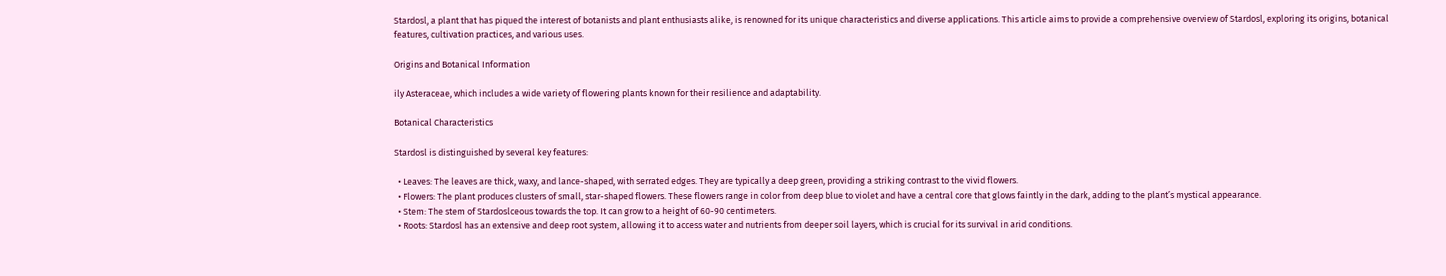Stardosl, a plant that has piqued the interest of botanists and plant enthusiasts alike, is renowned for its unique characteristics and diverse applications. This article aims to provide a comprehensive overview of Stardosl, exploring its origins, botanical features, cultivation practices, and various uses.

Origins and Botanical Information

ily Asteraceae, which includes a wide variety of flowering plants known for their resilience and adaptability.

Botanical Characteristics

Stardosl is distinguished by several key features:

  • Leaves: The leaves are thick, waxy, and lance-shaped, with serrated edges. They are typically a deep green, providing a striking contrast to the vivid flowers.
  • Flowers: The plant produces clusters of small, star-shaped flowers. These flowers range in color from deep blue to violet and have a central core that glows faintly in the dark, adding to the plant’s mystical appearance.
  • Stem: The stem of Stardoslceous towards the top. It can grow to a height of 60-90 centimeters.
  • Roots: Stardosl has an extensive and deep root system, allowing it to access water and nutrients from deeper soil layers, which is crucial for its survival in arid conditions.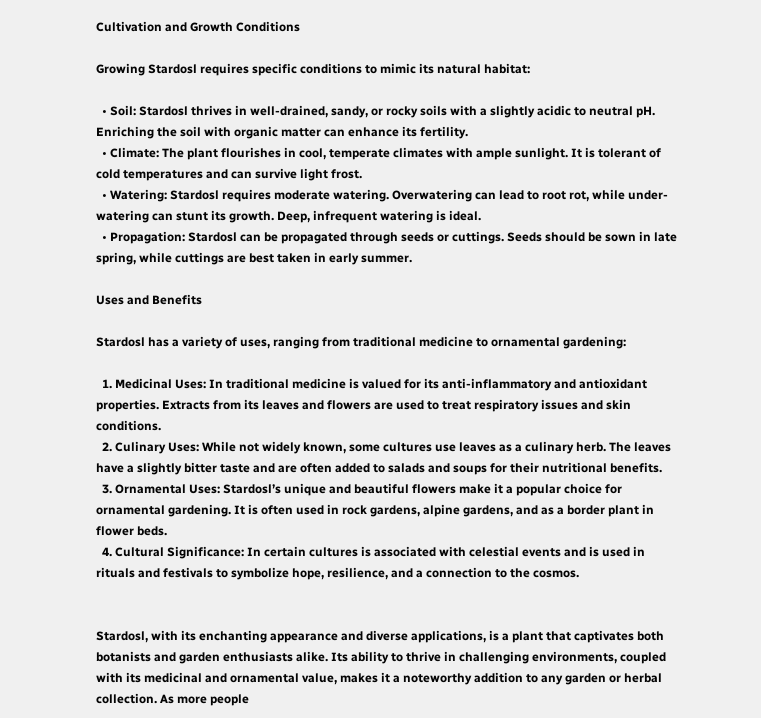Cultivation and Growth Conditions

Growing Stardosl requires specific conditions to mimic its natural habitat:

  • Soil: Stardosl thrives in well-drained, sandy, or rocky soils with a slightly acidic to neutral pH. Enriching the soil with organic matter can enhance its fertility.
  • Climate: The plant flourishes in cool, temperate climates with ample sunlight. It is tolerant of cold temperatures and can survive light frost.
  • Watering: Stardosl requires moderate watering. Overwatering can lead to root rot, while under-watering can stunt its growth. Deep, infrequent watering is ideal.
  • Propagation: Stardosl can be propagated through seeds or cuttings. Seeds should be sown in late spring, while cuttings are best taken in early summer.

Uses and Benefits

Stardosl has a variety of uses, ranging from traditional medicine to ornamental gardening:

  1. Medicinal Uses: In traditional medicine is valued for its anti-inflammatory and antioxidant properties. Extracts from its leaves and flowers are used to treat respiratory issues and skin conditions.
  2. Culinary Uses: While not widely known, some cultures use leaves as a culinary herb. The leaves have a slightly bitter taste and are often added to salads and soups for their nutritional benefits.
  3. Ornamental Uses: Stardosl’s unique and beautiful flowers make it a popular choice for ornamental gardening. It is often used in rock gardens, alpine gardens, and as a border plant in flower beds.
  4. Cultural Significance: In certain cultures is associated with celestial events and is used in rituals and festivals to symbolize hope, resilience, and a connection to the cosmos.


Stardosl, with its enchanting appearance and diverse applications, is a plant that captivates both botanists and garden enthusiasts alike. Its ability to thrive in challenging environments, coupled with its medicinal and ornamental value, makes it a noteworthy addition to any garden or herbal collection. As more people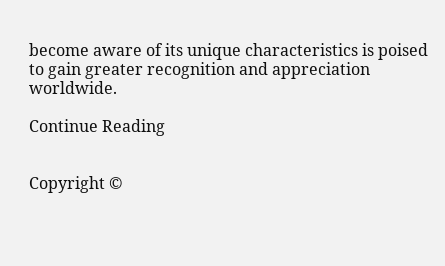become aware of its unique characteristics is poised to gain greater recognition and appreciation worldwide.

Continue Reading


Copyright ©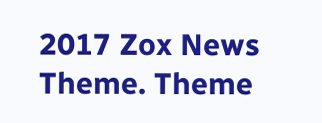2017 Zox News Theme. Theme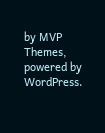by MVP Themes, powered by WordPress.